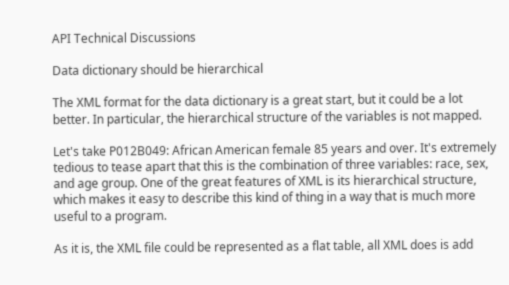API Technical Discussions

Data dictionary should be hierarchical

The XML format for the data dictionary is a great start, but it could be a lot better. In particular, the hierarchical structure of the variables is not mapped.

Let's take P012B049: African American female 85 years and over. It's extremely tedious to tease apart that this is the combination of three variables: race, sex, and age group. One of the great features of XML is its hierarchical structure, which makes it easy to describe this kind of thing in a way that is much more useful to a program.

As it is, the XML file could be represented as a flat table, all XML does is add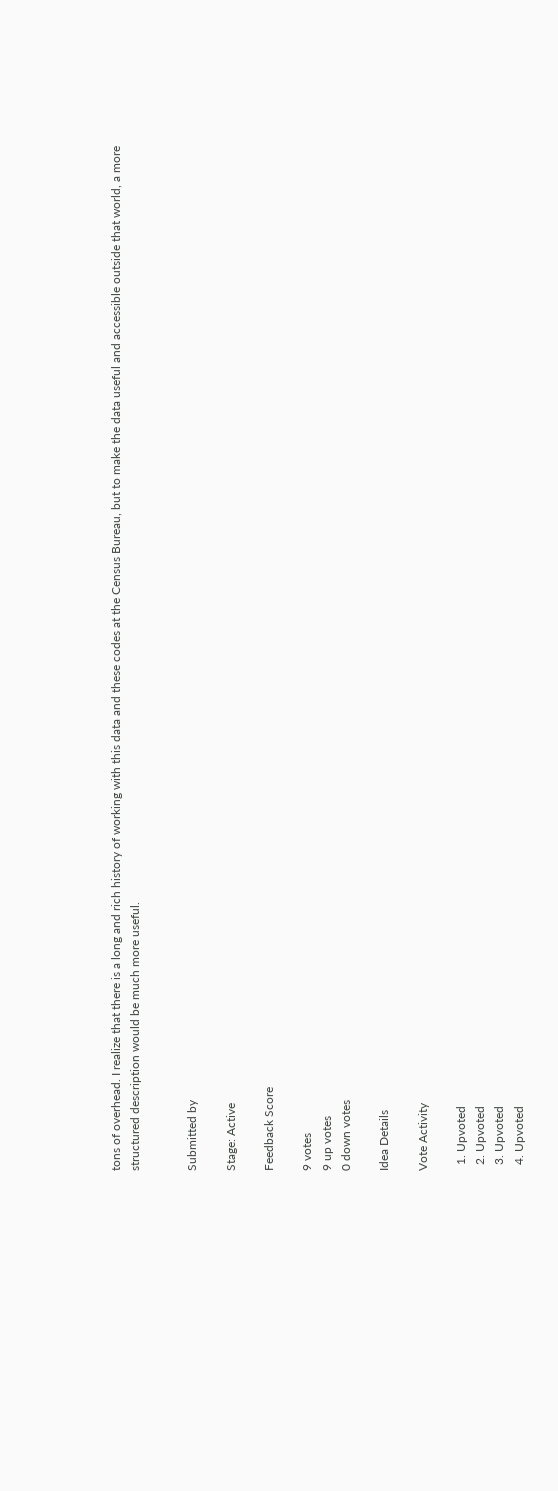tons of overhead. I realize that there is a long and rich history of working with this data and these codes at the Census Bureau, but to make the data useful and accessible outside that world, a more structured description would be much more useful.


Submitted by

Stage: Active

Feedback Score

9 votes
9 up votes
0 down votes

Idea Details

Vote Activity

  1. Upvoted
  2. Upvoted
  3. Upvoted
  4. Upvoted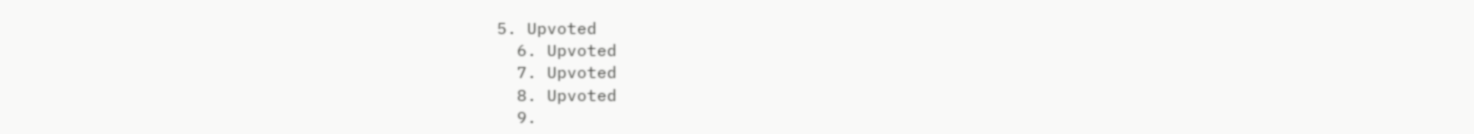5. Upvoted
  6. Upvoted
  7. Upvoted
  8. Upvoted
  9.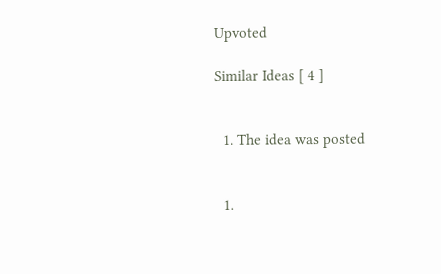Upvoted

Similar Ideas [ 4 ]


  1. The idea was posted


  1.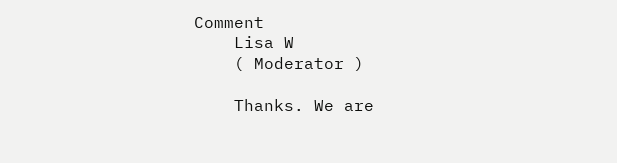Comment
    Lisa W
    ( Moderator )

    Thanks. We are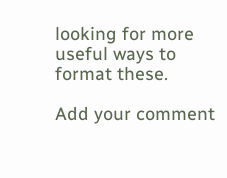looking for more useful ways to format these.

Add your comment